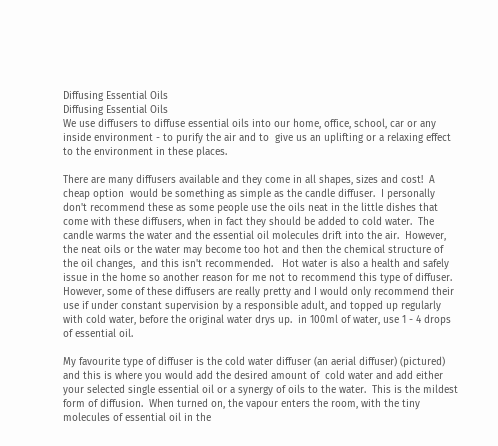Diffusing Essential Oils
Diffusing Essential Oils
We use diffusers to diffuse essential oils into our home, office, school, car or any inside environment - to purify the air and to  give us an uplifting or a relaxing effect to the environment in these places.

There are many diffusers available and they come in all shapes, sizes and cost!  A cheap option  would be something as simple as the candle diffuser.  I personally don't recommend these as some people use the oils neat in the little dishes that come with these diffusers, when in fact they should be added to cold water.  The candle warms the water and the essential oil molecules drift into the air.  However, the neat oils or the water may become too hot and then the chemical structure of the oil changes,  and this isn't recommended.   Hot water is also a health and safely issue in the home so another reason for me not to recommend this type of diffuser.  However, some of these diffusers are really pretty and I would only recommend their use if under constant supervision by a responsible adult, and topped up regularly with cold water, before the original water drys up.  in 100ml of water, use 1 - 4 drops of essential oil.

My favourite type of diffuser is the cold water diffuser (an aerial diffuser) (pictured) and this is where you would add the desired amount of  cold water and add either your selected single essential oil or a synergy of oils to the water.  This is the mildest form of diffusion.  When turned on, the vapour enters the room, with the tiny molecules of essential oil in the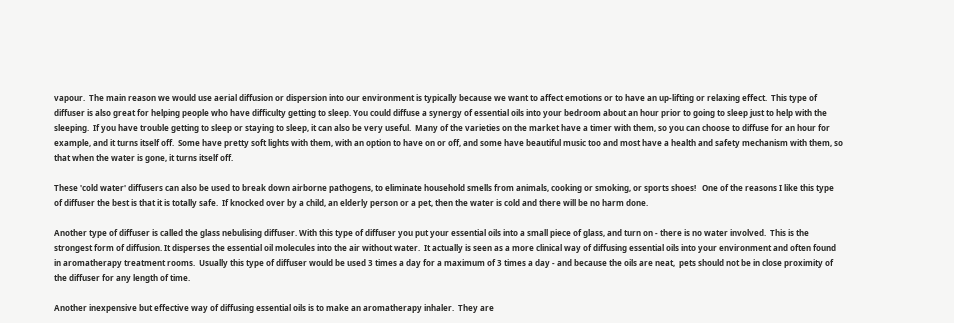vapour.  The main reason we would use aerial diffusion or dispersion into our environment is typically because we want to affect emotions or to have an up-lifting or relaxing effect.  This type of diffuser is also great for helping people who have difficulty getting to sleep. You could diffuse a synergy of essential oils into your bedroom about an hour prior to going to sleep just to help with the sleeping.  If you have trouble getting to sleep or staying to sleep, it can also be very useful.  Many of the varieties on the market have a timer with them, so you can choose to diffuse for an hour for example, and it turns itself off.  Some have pretty soft lights with them, with an option to have on or off, and some have beautiful music too and most have a health and safety mechanism with them, so that when the water is gone, it turns itself off.

These 'cold water' diffusers can also be used to break down airborne pathogens, to eliminate household smells from animals, cooking or smoking, or sports shoes!   One of the reasons I like this type of diffuser the best is that it is totally safe.  If knocked over by a child, an elderly person or a pet, then the water is cold and there will be no harm done.

Another type of diffuser is called the glass nebulising diffuser. With this type of diffuser you put your essential oils into a small piece of glass, and turn on - there is no water involved.  This is the strongest form of diffusion. It disperses the essential oil molecules into the air without water.  It actually is seen as a more clinical way of diffusing essential oils into your environment and often found in aromatherapy treatment rooms.  Usually this type of diffuser would be used 3 times a day for a maximum of 3 times a day - and because the oils are neat,  pets should not be in close proximity of the diffuser for any length of time.

Another inexpensive but effective way of diffusing essential oils is to make an aromatherapy inhaler.  They are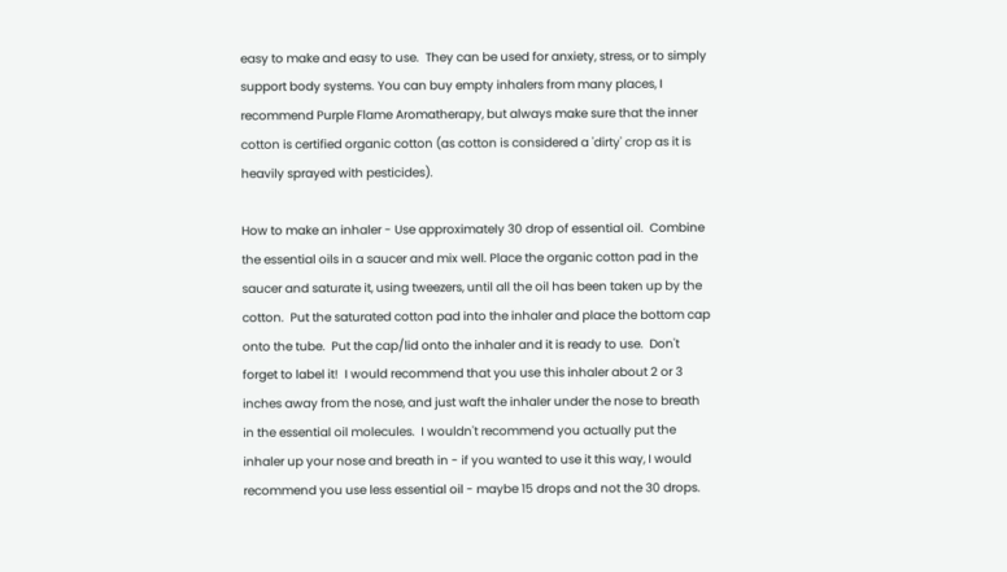easy to make and easy to use.  They can be used for anxiety, stress, or to simply support body systems. You can buy empty inhalers from many places, I recommend Purple Flame Aromatherapy, but always make sure that the inner cotton is certified organic cotton (as cotton is considered a 'dirty' crop as it is heavily sprayed with pesticides).

How to make an inhaler - Use approximately 30 drop of essential oil.  Combine the essential oils in a saucer and mix well. Place the organic cotton pad in the saucer and saturate it, using tweezers, until all the oil has been taken up by the cotton.  Put the saturated cotton pad into the inhaler and place the bottom cap onto the tube.  Put the cap/lid onto the inhaler and it is ready to use.  Don't forget to label it!  I would recommend that you use this inhaler about 2 or 3 inches away from the nose, and just waft the inhaler under the nose to breath in the essential oil molecules.  I wouldn't recommend you actually put the inhaler up your nose and breath in - if you wanted to use it this way, I would recommend you use less essential oil - maybe 15 drops and not the 30 drops.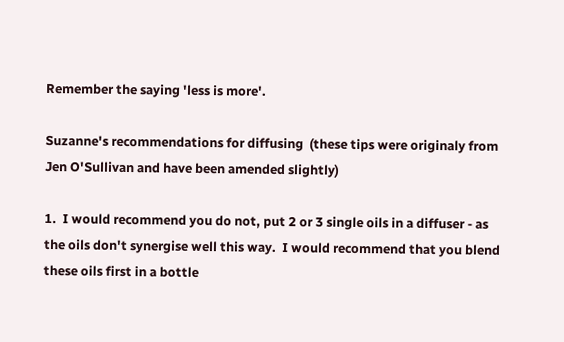Remember the saying 'less is more'.

Suzanne's recommendations for diffusing  (these tips were originaly from Jen O'Sullivan and have been amended slightly)

1.  I would recommend you do not, put 2 or 3 single oils in a diffuser - as the oils don't synergise well this way.  I would recommend that you blend these oils first in a bottle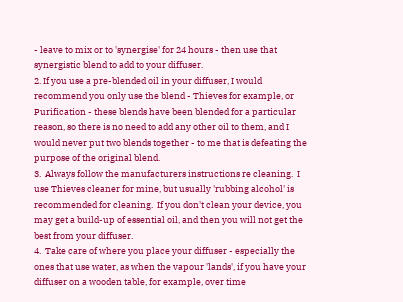- leave to mix or to 'synergise' for 24 hours - then use that synergistic blend to add to your diffuser.
2. If you use a pre-blended oil in your diffuser, I would recommend you only use the blend - Thieves for example, or Purification - these blends have been blended for a particular reason, so there is no need to add any other oil to them, and I would never put two blends together - to me that is defeating the purpose of the original blend.
3.  Always follow the manufacturers instructions re cleaning.  I use Thieves cleaner for mine, but usually 'rubbing alcohol' is recommended for cleaning.  If you don't clean your device, you may get a build-up of essential oil, and then you will not get the best from your diffuser.
4.  Take care of where you place your diffuser - especially the ones that use water, as when the vapour 'lands', if you have your diffuser on a wooden table, for example, over time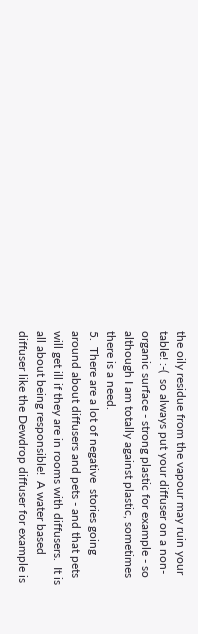the oily residue from the vapour may ruin your table! :-(  so always put your diffuser on a non-organic surface - strong plastic for example - so although I am totally against plastic, sometimes there is a need.
5.  There are a lot of negative  stories going around about diffusers and pets - and that pets will get ill if they are in rooms with diffusers.  It is all about being responsible!  A water based diffuser like the Dewdrop diffuser for example is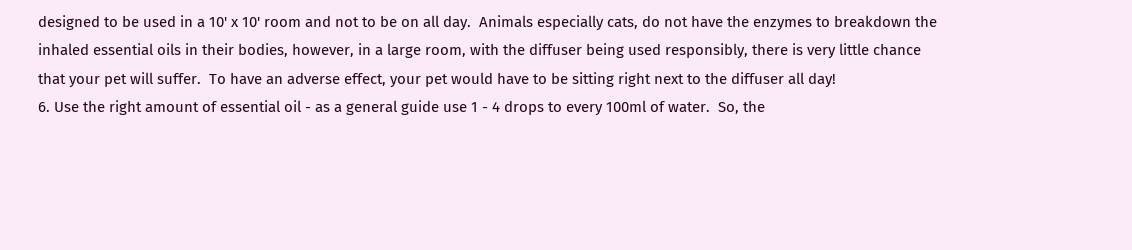designed to be used in a 10' x 10' room and not to be on all day.  Animals especially cats, do not have the enzymes to breakdown the inhaled essential oils in their bodies, however, in a large room, with the diffuser being used responsibly, there is very little chance that your pet will suffer.  To have an adverse effect, your pet would have to be sitting right next to the diffuser all day!
6. Use the right amount of essential oil - as a general guide use 1 - 4 drops to every 100ml of water.  So, the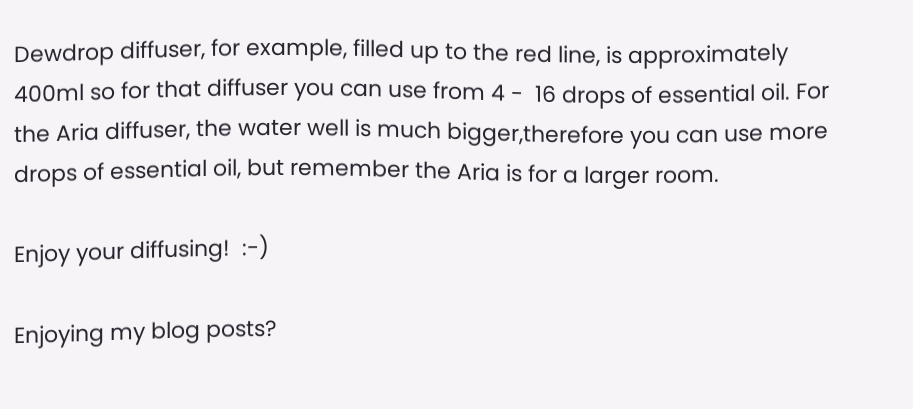Dewdrop diffuser, for example, filled up to the red line, is approximately 400ml so for that diffuser you can use from 4 -  16 drops of essential oil. For the Aria diffuser, the water well is much bigger,therefore you can use more drops of essential oil, but remember the Aria is for a larger room.

Enjoy your diffusing!  :-)

Enjoying my blog posts?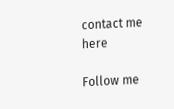contact me here

Follow me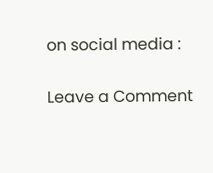on social media :


Leave a Comment